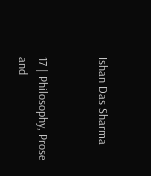Ishan Das Sharma


17 | Philosophy, Prose and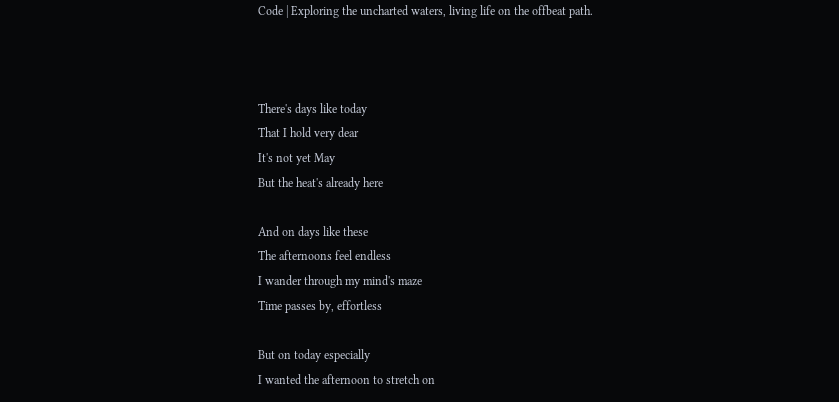Code | Exploring the uncharted waters, living life on the offbeat path.



There's days like today
That I hold very dear
It's not yet May
But the heat's already here

And on days like these
The afternoons feel endless
I wander through my mind's maze
Time passes by, effortless

But on today especially
I wanted the afternoon to stretch on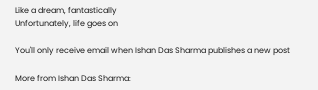Like a dream, fantastically
Unfortunately, life goes on

You'll only receive email when Ishan Das Sharma publishes a new post

More from Ishan Das Sharma: